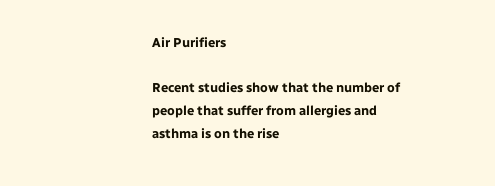Air Purifiers

Recent studies show that the number of people that suffer from allergies and asthma is on the rise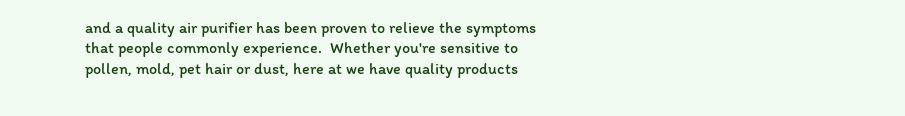and a quality air purifier has been proven to relieve the symptoms that people commonly experience.  Whether you're sensitive to pollen, mold, pet hair or dust, here at we have quality products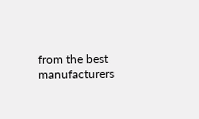from the best manufacturers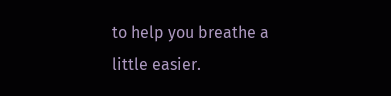to help you breathe a little easier.